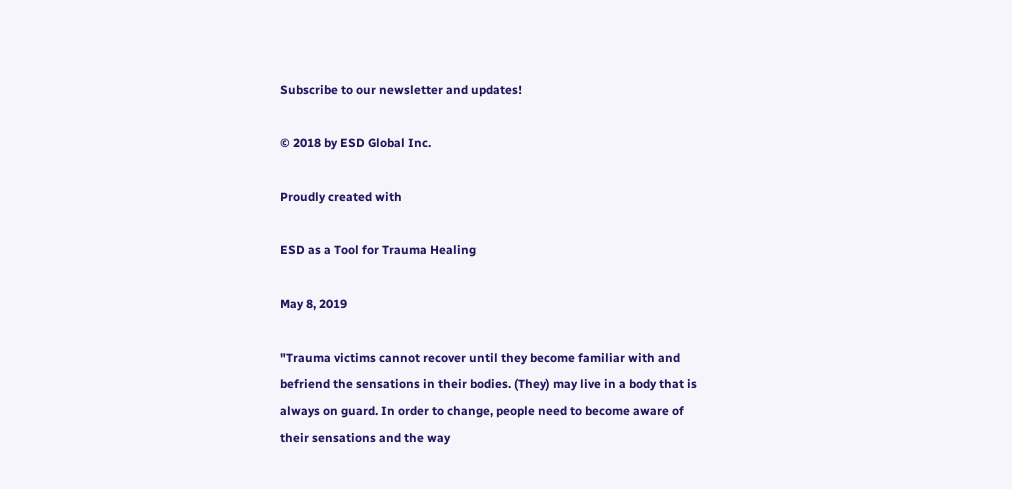Subscribe to our newsletter and updates!

© 2018 by ESD Global Inc.

Proudly created with

ESD as a Tool for Trauma Healing

May 8, 2019

"Trauma victims cannot recover until they become familiar with and befriend the sensations in their bodies. (They) may live in a body that is always on guard. In order to change, people need to become aware of their sensations and the way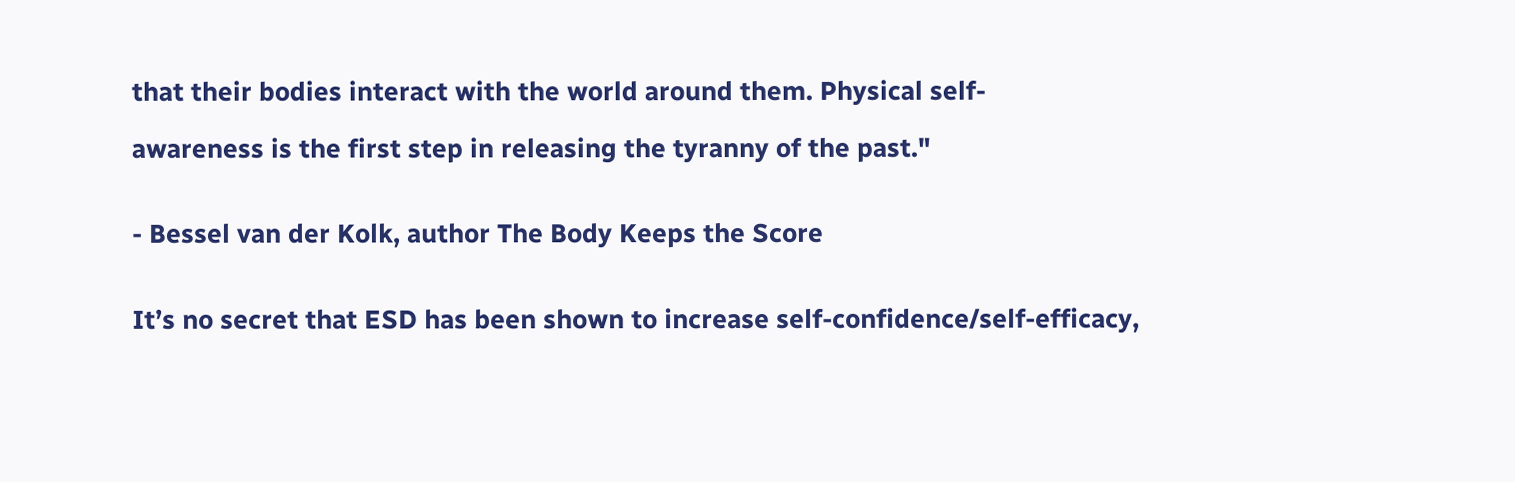that their bodies interact with the world around them. Physical self-

awareness is the first step in releasing the tyranny of the past."


- Bessel van der Kolk, author The Body Keeps the Score


It’s no secret that ESD has been shown to increase self-confidence/self-efficacy,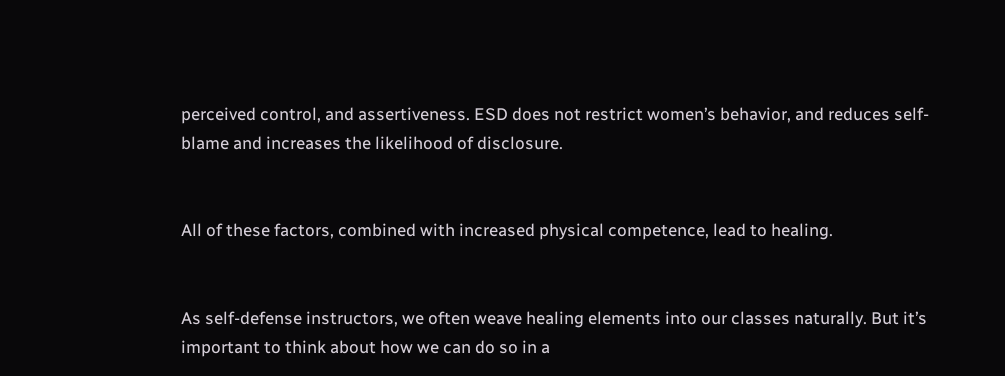perceived control, and assertiveness. ESD does not restrict women’s behavior, and reduces self-blame and increases the likelihood of disclosure.


All of these factors, combined with increased physical competence, lead to healing.


As self-defense instructors, we often weave healing elements into our classes naturally. But it’s important to think about how we can do so in a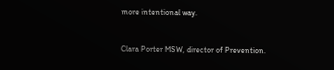more intentional way.


Clara Porter MSW, director of Prevention.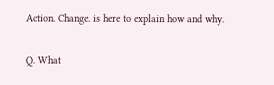Action. Change. is here to explain how and why.


Q. What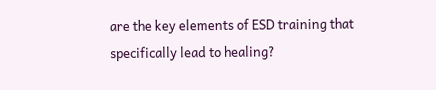are the key elements of ESD training that specifically lead to healing?